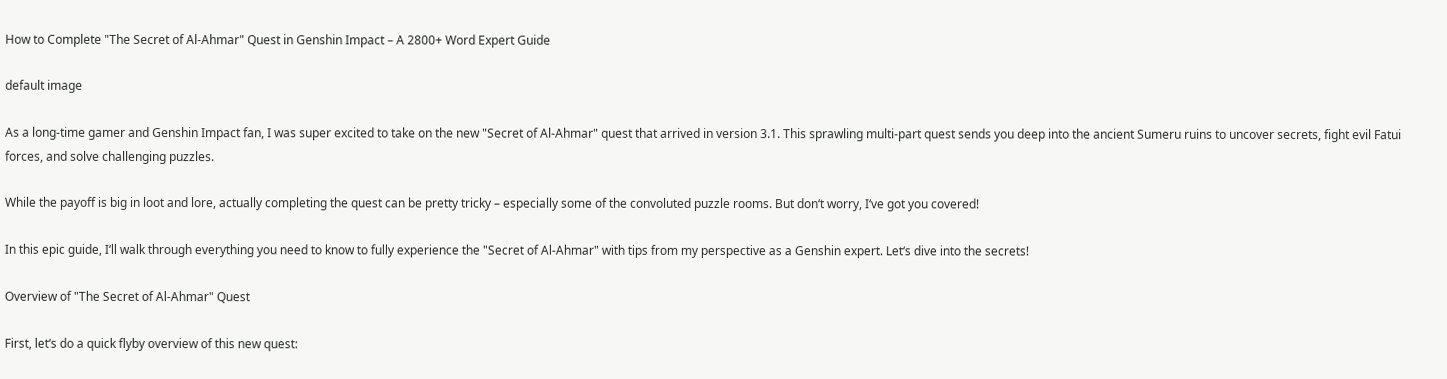How to Complete "The Secret of Al-Ahmar" Quest in Genshin Impact – A 2800+ Word Expert Guide

default image

As a long-time gamer and Genshin Impact fan, I was super excited to take on the new "Secret of Al-Ahmar" quest that arrived in version 3.1. This sprawling multi-part quest sends you deep into the ancient Sumeru ruins to uncover secrets, fight evil Fatui forces, and solve challenging puzzles.

While the payoff is big in loot and lore, actually completing the quest can be pretty tricky – especially some of the convoluted puzzle rooms. But don‘t worry, I‘ve got you covered!

In this epic guide, I‘ll walk through everything you need to know to fully experience the "Secret of Al-Ahmar" with tips from my perspective as a Genshin expert. Let‘s dive into the secrets!

Overview of "The Secret of Al-Ahmar" Quest

First, let‘s do a quick flyby overview of this new quest: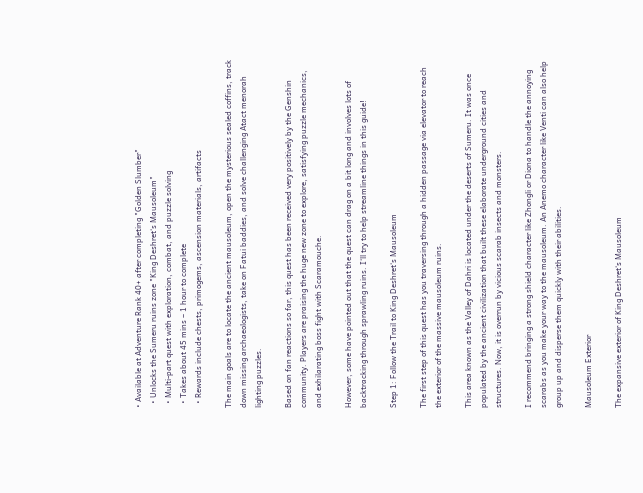• Available at Adventure Rank 40+ after completing "Golden Slumber"
  • Unlocks the Sumeru ruins zone "King Deshret‘s Mausoleum"
  • Multi-part quest with exploration, combat, and puzzle solving
  • Takes about 45 mins – 1 hour to complete
  • Rewards include chests, primogems, ascension materials, artifacts

The main goals are to locate the ancient mausoleum, open the mysterious sealed coffins, track down missing archaeologists, take on Fatui baddies, and solve challenging Atact menorah lighting puzzles.

Based on fan reactions so far, this quest has been received very positively by the Genshin community. Players are praising the huge new zone to explore, satisfying puzzle mechanics, and exhilarating boss fight with Scaramouche.

However, some have pointed out that the quest can drag on a bit long and involves lots of backtracking through sprawling ruins. I‘ll try to help streamline things in this guide!

Step 1: Follow the Trail to King Deshret‘s Mausoleum

The first step of this quest has you traversing through a hidden passage via elevator to reach the exterior of the massive mausoleum ruins.

This area known as the Valley of Dahri is located under the deserts of Sumeru. It was once populated by the ancient civilization that built these elaborate underground cities and structures. Now, it is overrun by vicious scarab insects and monsters.

I recommend bringing a strong shield character like Zhongli or Diona to handle the annoying scarabs as you make your way to the mausoleum. An Anemo character like Venti can also help group up and disperse them quickly with their abilities.

Mausoleum Exterior

The expansive exterior of King Deshret‘s Mausoleum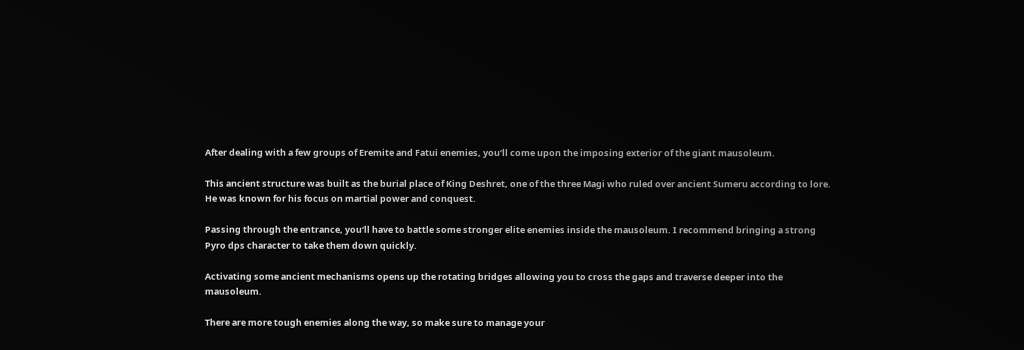After dealing with a few groups of Eremite and Fatui enemies, you‘ll come upon the imposing exterior of the giant mausoleum.

This ancient structure was built as the burial place of King Deshret, one of the three Magi who ruled over ancient Sumeru according to lore. He was known for his focus on martial power and conquest.

Passing through the entrance, you‘ll have to battle some stronger elite enemies inside the mausoleum. I recommend bringing a strong Pyro dps character to take them down quickly.

Activating some ancient mechanisms opens up the rotating bridges allowing you to cross the gaps and traverse deeper into the mausoleum.

There are more tough enemies along the way, so make sure to manage your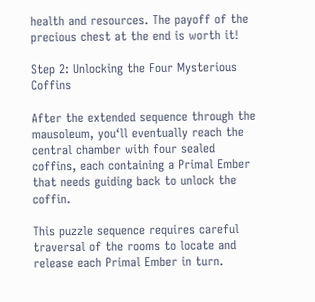health and resources. The payoff of the precious chest at the end is worth it!

Step 2: Unlocking the Four Mysterious Coffins

After the extended sequence through the mausoleum, you‘ll eventually reach the central chamber with four sealed coffins, each containing a Primal Ember that needs guiding back to unlock the coffin.

This puzzle sequence requires careful traversal of the rooms to locate and release each Primal Ember in turn.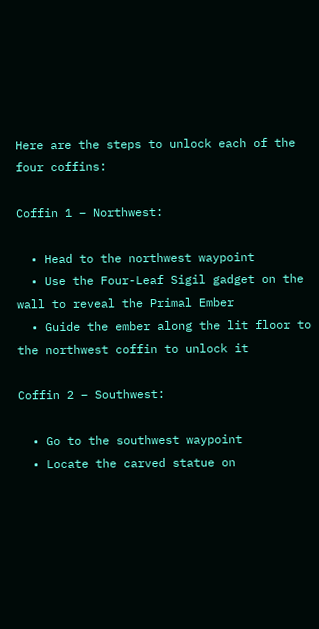Here are the steps to unlock each of the four coffins:

Coffin 1 – Northwest:

  • Head to the northwest waypoint
  • Use the Four-Leaf Sigil gadget on the wall to reveal the Primal Ember
  • Guide the ember along the lit floor to the northwest coffin to unlock it

Coffin 2 – Southwest:

  • Go to the southwest waypoint
  • Locate the carved statue on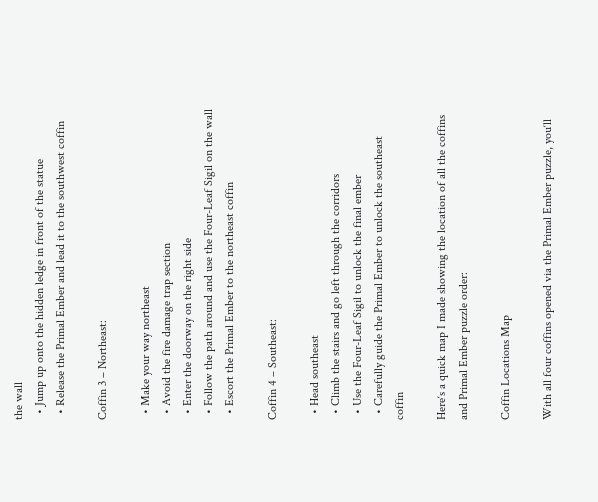the wall
  • Jump up onto the hidden ledge in front of the statue
  • Release the Primal Ember and lead it to the southwest coffin

Coffin 3 – Northeast:

  • Make your way northeast
  • Avoid the fire damage trap section
  • Enter the doorway on the right side
  • Follow the path around and use the Four-Leaf Sigil on the wall
  • Escort the Primal Ember to the northeast coffin

Coffin 4 – Southeast:

  • Head southeast
  • Climb the stairs and go left through the corridors
  • Use the Four-Leaf Sigil to unlock the final ember
  • Carefully guide the Primal Ember to unlock the southeast coffin

Here‘s a quick map I made showing the location of all the coffins and Primal Ember puzzle order:

Coffin Locations Map

With all four coffins opened via the Primal Ember puzzle, you‘ll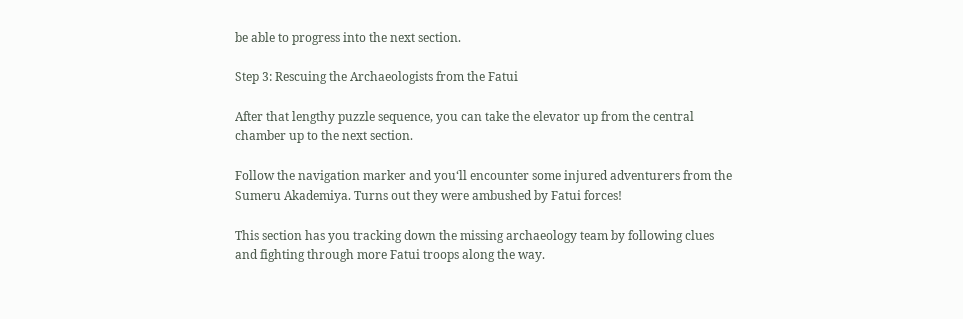be able to progress into the next section.

Step 3: Rescuing the Archaeologists from the Fatui

After that lengthy puzzle sequence, you can take the elevator up from the central chamber up to the next section.

Follow the navigation marker and you‘ll encounter some injured adventurers from the Sumeru Akademiya. Turns out they were ambushed by Fatui forces!

This section has you tracking down the missing archaeology team by following clues and fighting through more Fatui troops along the way.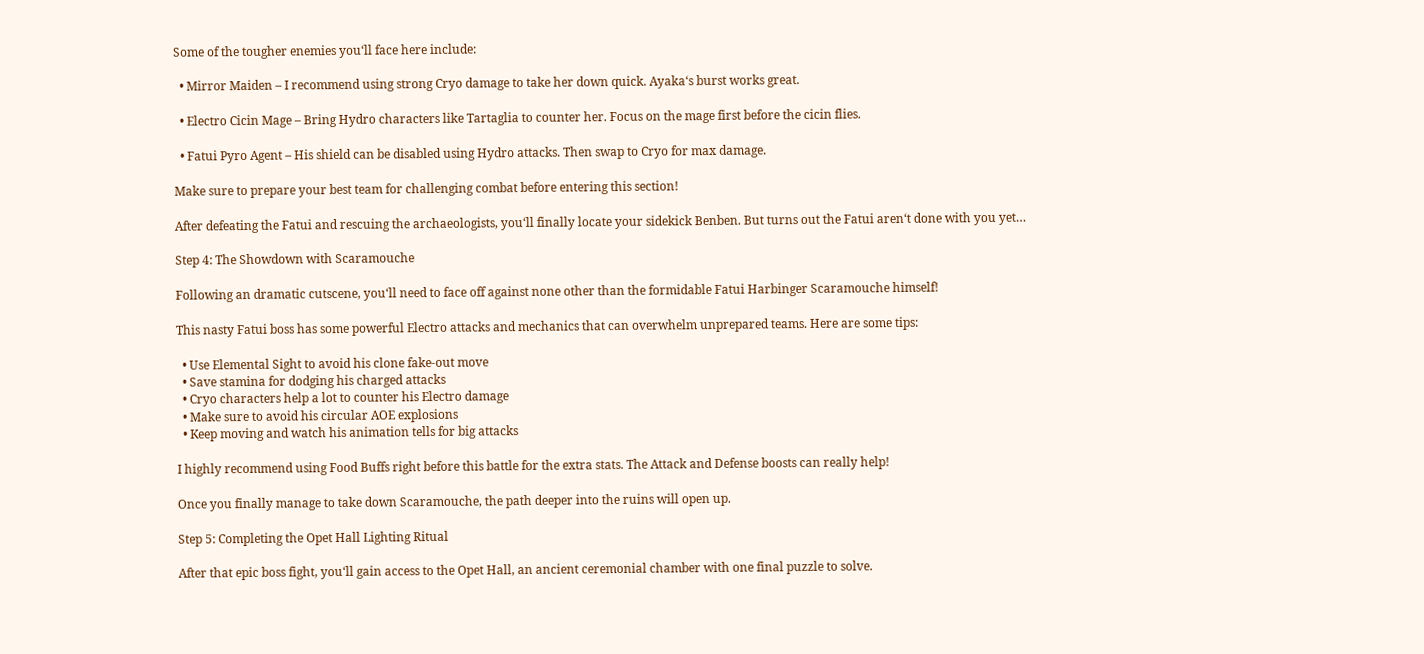Some of the tougher enemies you‘ll face here include:

  • Mirror Maiden – I recommend using strong Cryo damage to take her down quick. Ayaka‘s burst works great.

  • Electro Cicin Mage – Bring Hydro characters like Tartaglia to counter her. Focus on the mage first before the cicin flies.

  • Fatui Pyro Agent – His shield can be disabled using Hydro attacks. Then swap to Cryo for max damage.

Make sure to prepare your best team for challenging combat before entering this section!

After defeating the Fatui and rescuing the archaeologists, you‘ll finally locate your sidekick Benben. But turns out the Fatui aren‘t done with you yet…

Step 4: The Showdown with Scaramouche

Following an dramatic cutscene, you‘ll need to face off against none other than the formidable Fatui Harbinger Scaramouche himself!

This nasty Fatui boss has some powerful Electro attacks and mechanics that can overwhelm unprepared teams. Here are some tips:

  • Use Elemental Sight to avoid his clone fake-out move
  • Save stamina for dodging his charged attacks
  • Cryo characters help a lot to counter his Electro damage
  • Make sure to avoid his circular AOE explosions
  • Keep moving and watch his animation tells for big attacks

I highly recommend using Food Buffs right before this battle for the extra stats. The Attack and Defense boosts can really help!

Once you finally manage to take down Scaramouche, the path deeper into the ruins will open up.

Step 5: Completing the Opet Hall Lighting Ritual

After that epic boss fight, you‘ll gain access to the Opet Hall, an ancient ceremonial chamber with one final puzzle to solve.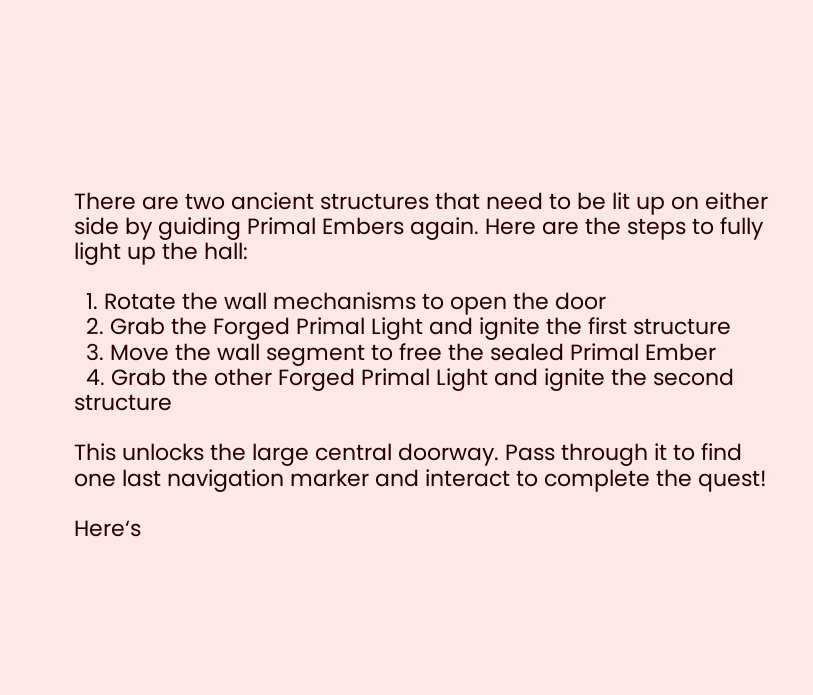There are two ancient structures that need to be lit up on either side by guiding Primal Embers again. Here are the steps to fully light up the hall:

  1. Rotate the wall mechanisms to open the door
  2. Grab the Forged Primal Light and ignite the first structure
  3. Move the wall segment to free the sealed Primal Ember
  4. Grab the other Forged Primal Light and ignite the second structure

This unlocks the large central doorway. Pass through it to find one last navigation marker and interact to complete the quest!

Here‘s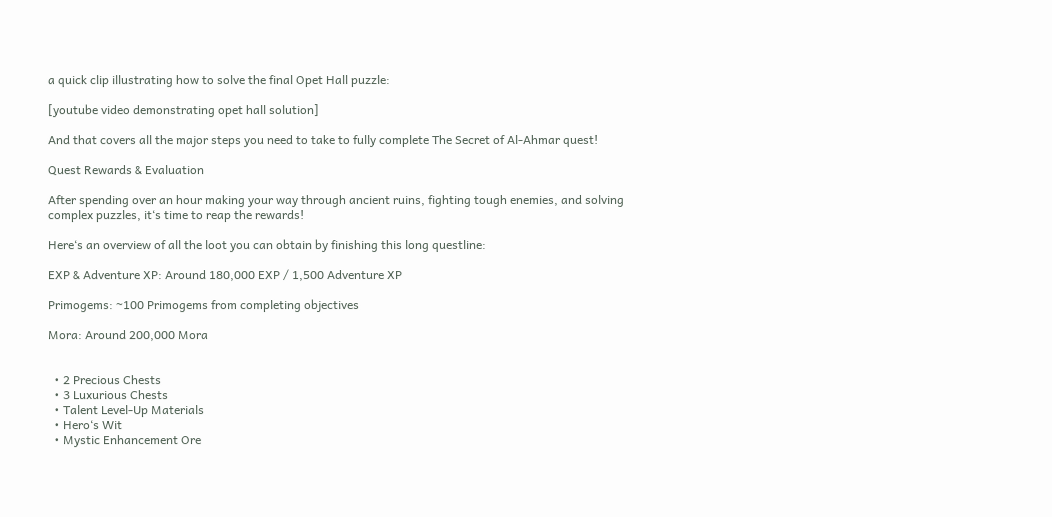a quick clip illustrating how to solve the final Opet Hall puzzle:

[youtube video demonstrating opet hall solution]

And that covers all the major steps you need to take to fully complete The Secret of Al-Ahmar quest!

Quest Rewards & Evaluation

After spending over an hour making your way through ancient ruins, fighting tough enemies, and solving complex puzzles, it‘s time to reap the rewards!

Here‘s an overview of all the loot you can obtain by finishing this long questline:

EXP & Adventure XP: Around 180,000 EXP / 1,500 Adventure XP

Primogems: ~100 Primogems from completing objectives

Mora: Around 200,000 Mora


  • 2 Precious Chests
  • 3 Luxurious Chests
  • Talent Level-Up Materials
  • Hero‘s Wit
  • Mystic Enhancement Ore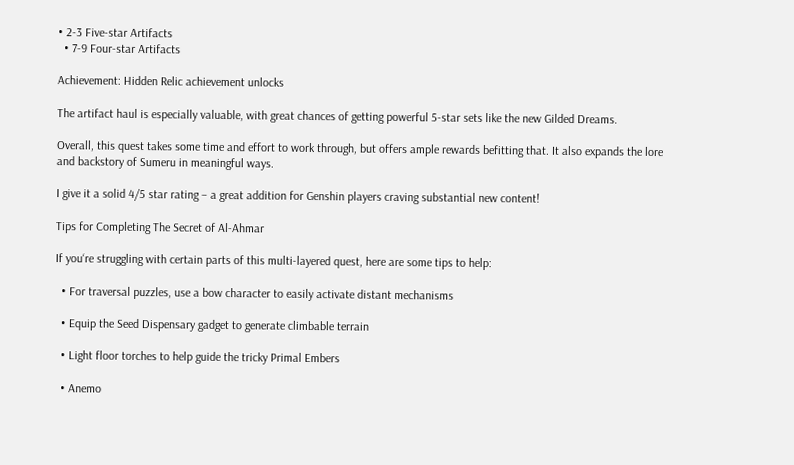• 2-3 Five-star Artifacts
  • 7-9 Four-star Artifacts

Achievement: Hidden Relic achievement unlocks

The artifact haul is especially valuable, with great chances of getting powerful 5-star sets like the new Gilded Dreams.

Overall, this quest takes some time and effort to work through, but offers ample rewards befitting that. It also expands the lore and backstory of Sumeru in meaningful ways.

I give it a solid 4/5 star rating – a great addition for Genshin players craving substantial new content!

Tips for Completing The Secret of Al-Ahmar

If you‘re struggling with certain parts of this multi-layered quest, here are some tips to help:

  • For traversal puzzles, use a bow character to easily activate distant mechanisms

  • Equip the Seed Dispensary gadget to generate climbable terrain

  • Light floor torches to help guide the tricky Primal Embers

  • Anemo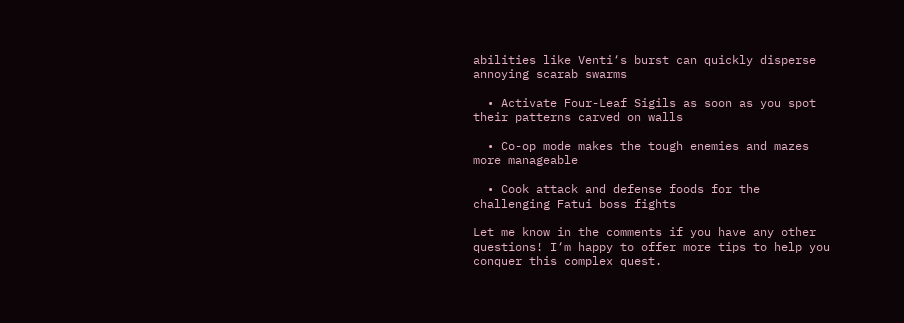abilities like Venti‘s burst can quickly disperse annoying scarab swarms

  • Activate Four-Leaf Sigils as soon as you spot their patterns carved on walls

  • Co-op mode makes the tough enemies and mazes more manageable

  • Cook attack and defense foods for the challenging Fatui boss fights

Let me know in the comments if you have any other questions! I‘m happy to offer more tips to help you conquer this complex quest.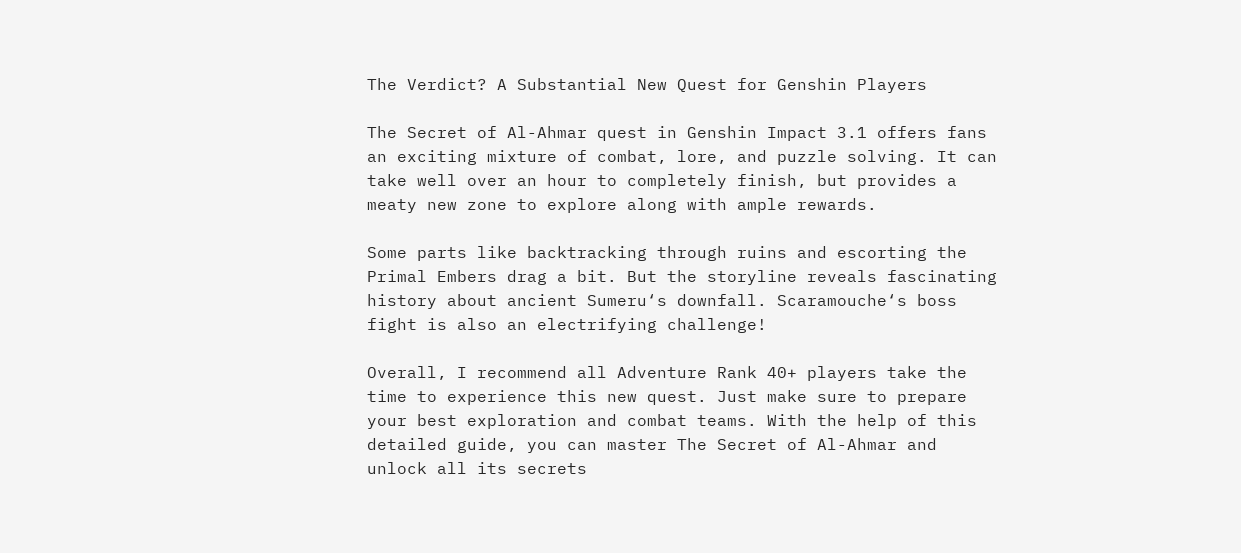The Verdict? A Substantial New Quest for Genshin Players

The Secret of Al-Ahmar quest in Genshin Impact 3.1 offers fans an exciting mixture of combat, lore, and puzzle solving. It can take well over an hour to completely finish, but provides a meaty new zone to explore along with ample rewards.

Some parts like backtracking through ruins and escorting the Primal Embers drag a bit. But the storyline reveals fascinating history about ancient Sumeru‘s downfall. Scaramouche‘s boss fight is also an electrifying challenge!

Overall, I recommend all Adventure Rank 40+ players take the time to experience this new quest. Just make sure to prepare your best exploration and combat teams. With the help of this detailed guide, you can master The Secret of Al-Ahmar and unlock all its secrets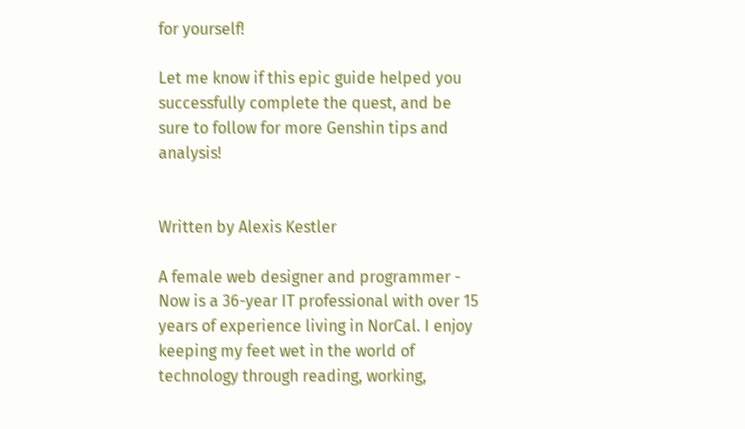for yourself!

Let me know if this epic guide helped you successfully complete the quest, and be sure to follow for more Genshin tips and analysis!


Written by Alexis Kestler

A female web designer and programmer - Now is a 36-year IT professional with over 15 years of experience living in NorCal. I enjoy keeping my feet wet in the world of technology through reading, working,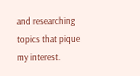and researching topics that pique my interest.